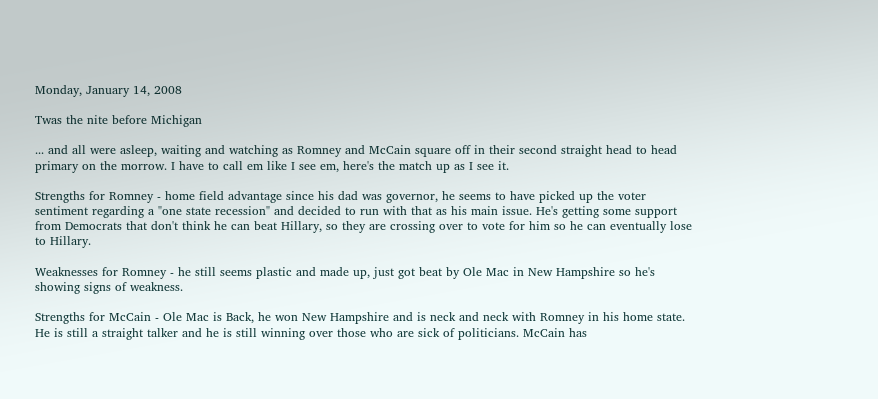Monday, January 14, 2008

Twas the nite before Michigan

... and all were asleep, waiting and watching as Romney and McCain square off in their second straight head to head primary on the morrow. I have to call em like I see em, here's the match up as I see it.

Strengths for Romney - home field advantage since his dad was governor, he seems to have picked up the voter sentiment regarding a "one state recession" and decided to run with that as his main issue. He's getting some support from Democrats that don't think he can beat Hillary, so they are crossing over to vote for him so he can eventually lose to Hillary.

Weaknesses for Romney - he still seems plastic and made up, just got beat by Ole Mac in New Hampshire so he's showing signs of weakness.

Strengths for McCain - Ole Mac is Back, he won New Hampshire and is neck and neck with Romney in his home state. He is still a straight talker and he is still winning over those who are sick of politicians. McCain has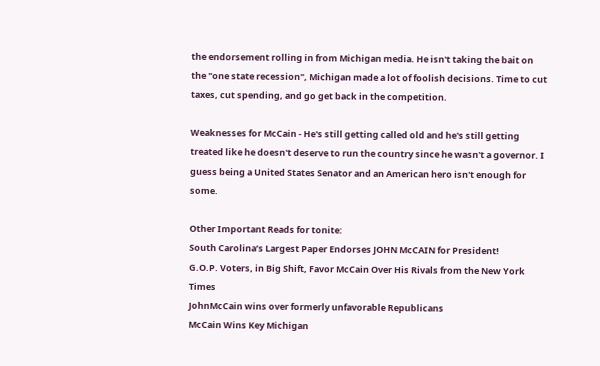the endorsement rolling in from Michigan media. He isn't taking the bait on the "one state recession", Michigan made a lot of foolish decisions. Time to cut taxes, cut spending, and go get back in the competition.

Weaknesses for McCain - He's still getting called old and he's still getting treated like he doesn't deserve to run the country since he wasn't a governor. I guess being a United States Senator and an American hero isn't enough for some.

Other Important Reads for tonite:
South Carolina’s Largest Paper Endorses JOHN McCAIN for President!
G.O.P. Voters, in Big Shift, Favor McCain Over His Rivals from the New York Times
JohnMcCain wins over formerly unfavorable Republicans
McCain Wins Key Michigan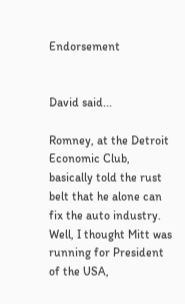Endorsement


David said...

Romney, at the Detroit Economic Club, basically told the rust belt that he alone can fix the auto industry. Well, I thought Mitt was running for President of the USA,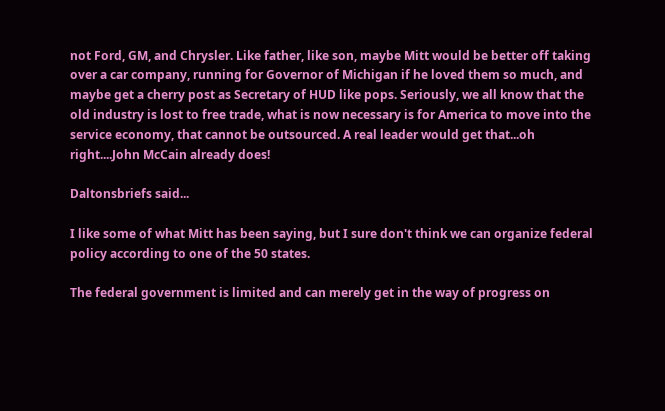not Ford, GM, and Chrysler. Like father, like son, maybe Mitt would be better off taking over a car company, running for Governor of Michigan if he loved them so much, and maybe get a cherry post as Secretary of HUD like pops. Seriously, we all know that the old industry is lost to free trade, what is now necessary is for America to move into the service economy, that cannot be outsourced. A real leader would get that...oh right....John McCain already does!

Daltonsbriefs said...

I like some of what Mitt has been saying, but I sure don't think we can organize federal policy according to one of the 50 states.

The federal government is limited and can merely get in the way of progress on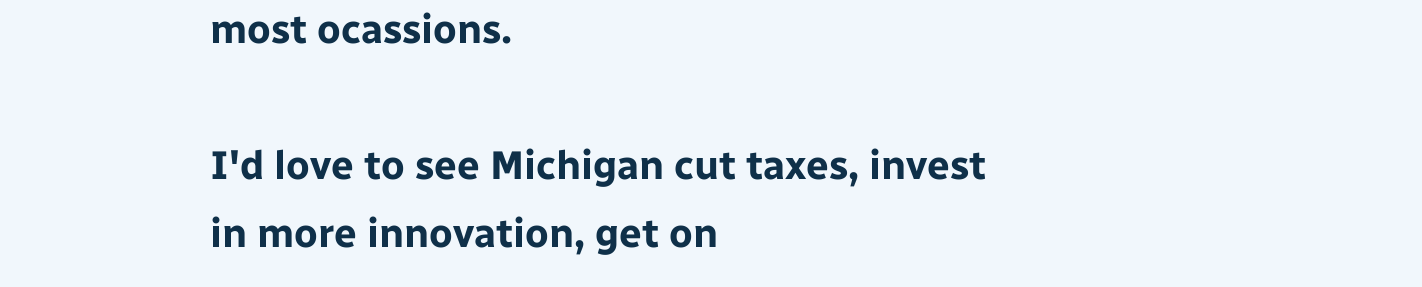most ocassions.

I'd love to see Michigan cut taxes, invest in more innovation, get on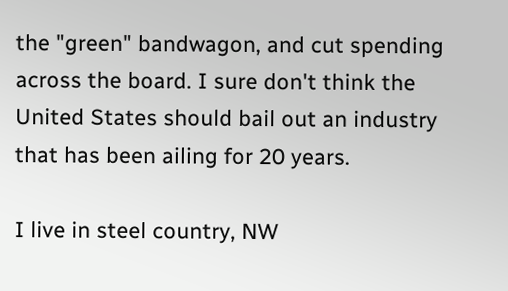the "green" bandwagon, and cut spending across the board. I sure don't think the United States should bail out an industry that has been ailing for 20 years.

I live in steel country, NW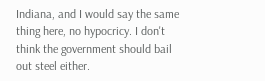Indiana, and I would say the same thing here, no hypocricy. I don't think the government should bail out steel either.